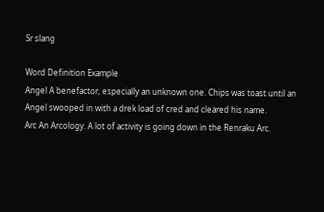Sr slang

Word Definition Example
Angel A benefactor, especially an unknown one. Chips was toast until an Angel swooped in with a drek load of cred and cleared his name.
Arc An Arcology. A lot of activity is going down in the Renraku Arc.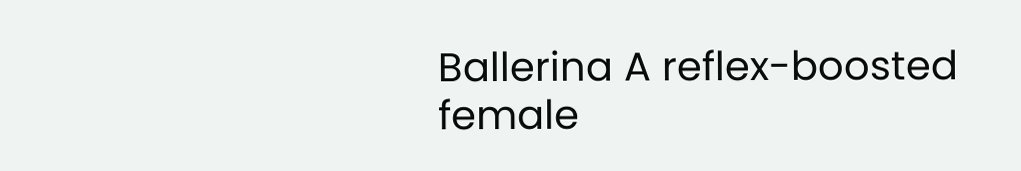Ballerina A reflex-boosted female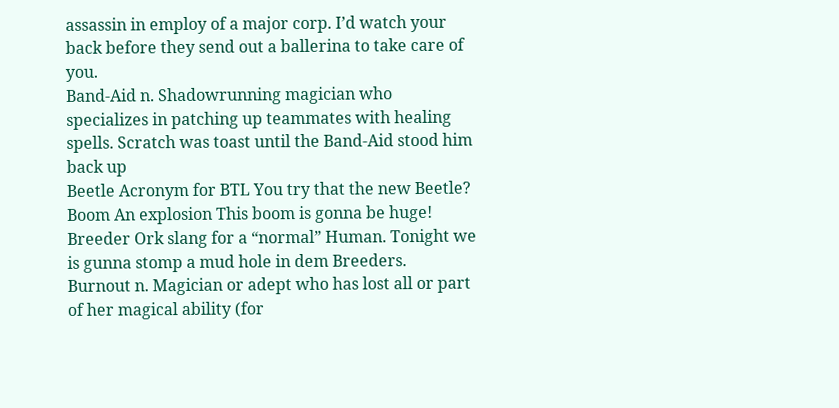assassin in employ of a major corp. I’d watch your back before they send out a ballerina to take care of you.
Band-Aid n. Shadowrunning magician who specializes in patching up teammates with healing spells. Scratch was toast until the Band-Aid stood him back up
Beetle Acronym for BTL You try that the new Beetle?
Boom An explosion This boom is gonna be huge!
Breeder Ork slang for a “normal” Human. Tonight we is gunna stomp a mud hole in dem Breeders.
Burnout n. Magician or adept who has lost all or part of her magical ability (for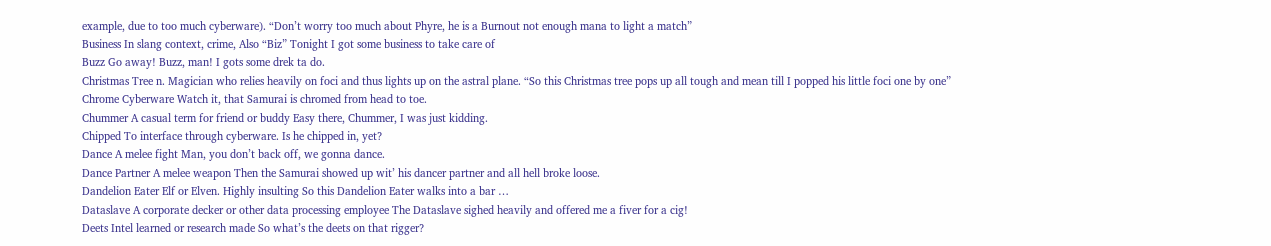example, due to too much cyberware). “Don’t worry too much about Phyre, he is a Burnout not enough mana to light a match”
Business In slang context, crime, Also “Biz” Tonight I got some business to take care of
Buzz Go away! Buzz, man! I gots some drek ta do.
Christmas Tree n. Magician who relies heavily on foci and thus lights up on the astral plane. “So this Christmas tree pops up all tough and mean till I popped his little foci one by one”
Chrome Cyberware Watch it, that Samurai is chromed from head to toe.
Chummer A casual term for friend or buddy Easy there, Chummer, I was just kidding.
Chipped To interface through cyberware. Is he chipped in, yet?
Dance A melee fight Man, you don’t back off, we gonna dance.
Dance Partner A melee weapon Then the Samurai showed up wit’ his dancer partner and all hell broke loose.
Dandelion Eater Elf or Elven. Highly insulting So this Dandelion Eater walks into a bar …
Dataslave A corporate decker or other data processing employee The Dataslave sighed heavily and offered me a fiver for a cig!
Deets Intel learned or research made So what’s the deets on that rigger?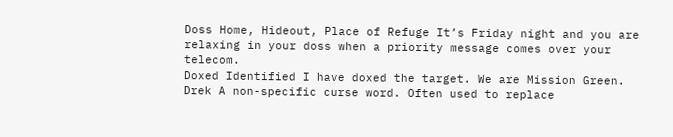Doss Home, Hideout, Place of Refuge It’s Friday night and you are relaxing in your doss when a priority message comes over your telecom.
Doxed Identified I have doxed the target. We are Mission Green.
Drek A non-specific curse word. Often used to replace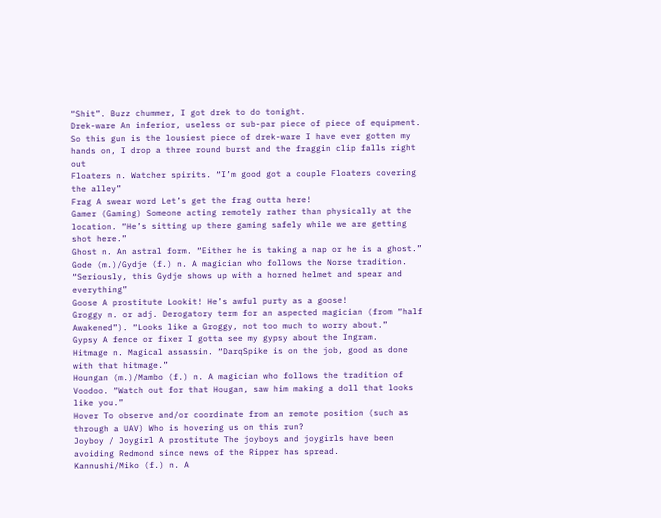“Shit”. Buzz chummer, I got drek to do tonight.
Drek-ware An inferior, useless or sub-par piece of piece of equipment. So this gun is the lousiest piece of drek-ware I have ever gotten my hands on, I drop a three round burst and the fraggin clip falls right out
Floaters n. Watcher spirits. “I’m good got a couple Floaters covering the alley”
Frag A swear word Let’s get the frag outta here!
Gamer (Gaming) Someone acting remotely rather than physically at the location. “He’s sitting up there gaming safely while we are getting shot here.”
Ghost n. An astral form. “Either he is taking a nap or he is a ghost.”
Gode (m.)/Gydje (f.) n. A magician who follows the Norse tradition. “Seriously, this Gydje shows up with a horned helmet and spear and everything”
Goose A prostitute Lookit! He’s awful purty as a goose!
Groggy n. or adj. Derogatory term for an aspected magician (from “half Awakened”). “Looks like a Groggy, not too much to worry about.”
Gypsy A fence or fixer I gotta see my gypsy about the Ingram.
Hitmage n. Magical assassin. “DarqSpike is on the job, good as done with that hitmage.”
Houngan (m.)/Mambo (f.) n. A magician who follows the tradition of Voodoo. “Watch out for that Hougan, saw him making a doll that looks like you.”
Hover To observe and/or coordinate from an remote position (such as through a UAV) Who is hovering us on this run?
Joyboy / Joygirl A prostitute The joyboys and joygirls have been avoiding Redmond since news of the Ripper has spread.
Kannushi/Miko (f.) n. A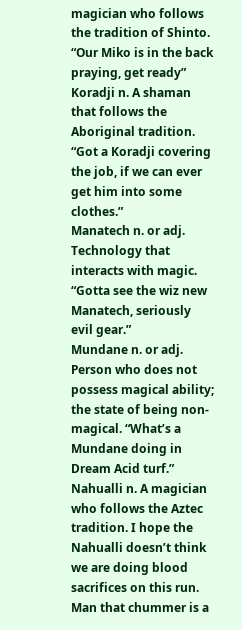magician who follows the tradition of Shinto. “Our Miko is in the back praying, get ready”
Koradji n. A shaman that follows the Aboriginal tradition. “Got a Koradji covering the job, if we can ever get him into some clothes.”
Manatech n. or adj. Technology that interacts with magic. “Gotta see the wiz new Manatech, seriously evil gear.”
Mundane n. or adj. Person who does not possess magical ability; the state of being non-magical. “What’s a Mundane doing in Dream Acid turf.”
Nahualli n. A magician who follows the Aztec tradition. I hope the Nahualli doesn’t think we are doing blood sacrifices on this run. Man that chummer is a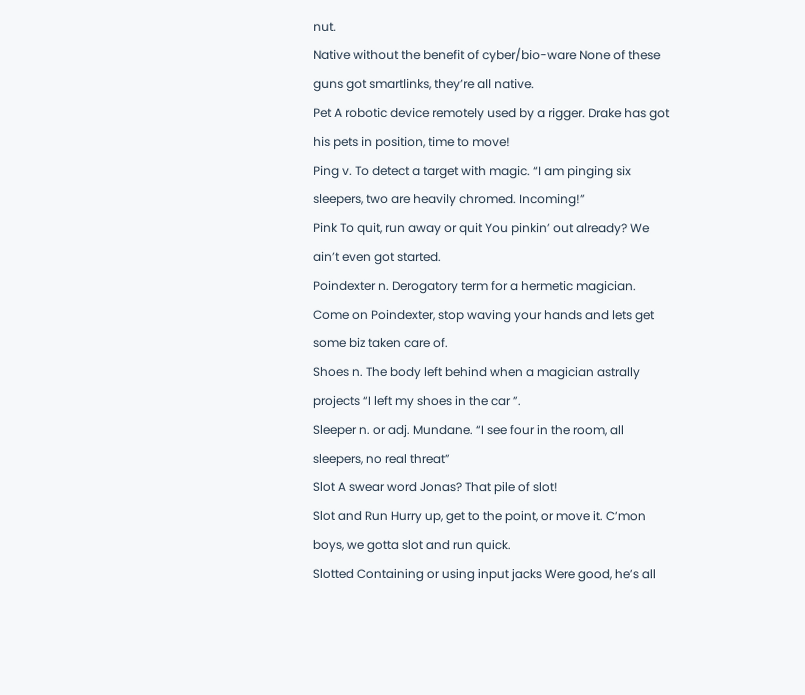nut.
Native without the benefit of cyber/bio-ware None of these guns got smartlinks, they’re all native.
Pet A robotic device remotely used by a rigger. Drake has got his pets in position, time to move!
Ping v. To detect a target with magic. “I am pinging six sleepers, two are heavily chromed. Incoming!”
Pink To quit, run away or quit You pinkin’ out already? We ain’t even got started.
Poindexter n. Derogatory term for a hermetic magician. Come on Poindexter, stop waving your hands and lets get some biz taken care of.
Shoes n. The body left behind when a magician astrally projects “I left my shoes in the car ”.
Sleeper n. or adj. Mundane. “I see four in the room, all sleepers, no real threat”
Slot A swear word Jonas? That pile of slot!
Slot and Run Hurry up, get to the point, or move it. C’mon boys, we gotta slot and run quick.
Slotted Containing or using input jacks Were good, he’s all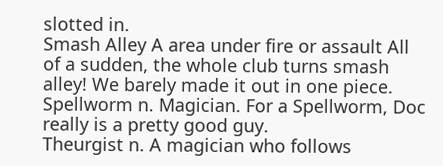slotted in.
Smash Alley A area under fire or assault All of a sudden, the whole club turns smash alley! We barely made it out in one piece.
Spellworm n. Magician. For a Spellworm, Doc really is a pretty good guy.
Theurgist n. A magician who follows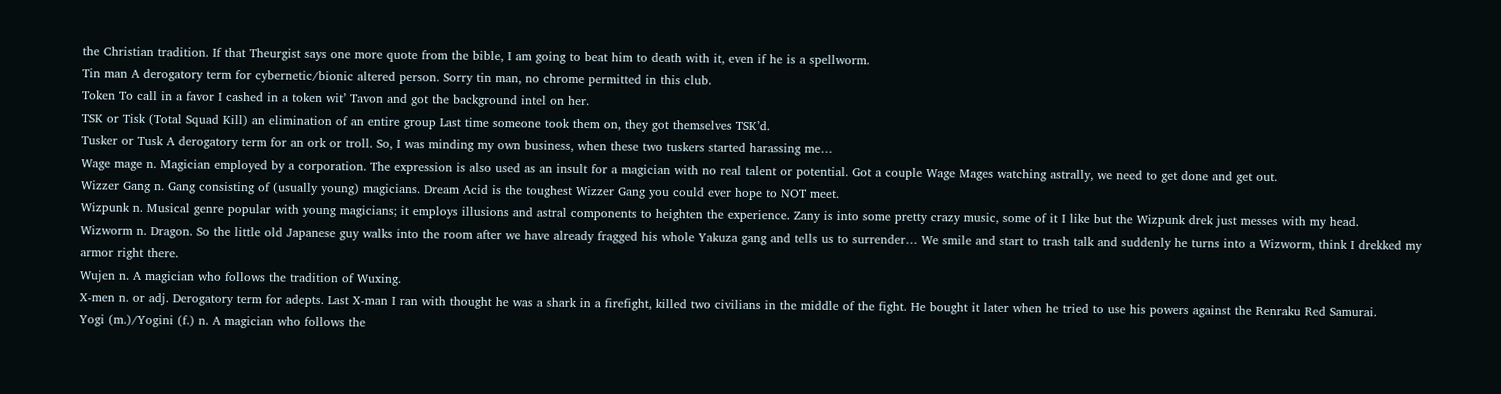the Christian tradition. If that Theurgist says one more quote from the bible, I am going to beat him to death with it, even if he is a spellworm.
Tin man A derogatory term for cybernetic/bionic altered person. Sorry tin man, no chrome permitted in this club.
Token To call in a favor I cashed in a token wit’ Tavon and got the background intel on her.
TSK or Tisk (Total Squad Kill) an elimination of an entire group Last time someone took them on, they got themselves TSK’d.
Tusker or Tusk A derogatory term for an ork or troll. So, I was minding my own business, when these two tuskers started harassing me…
Wage mage n. Magician employed by a corporation. The expression is also used as an insult for a magician with no real talent or potential. Got a couple Wage Mages watching astrally, we need to get done and get out.
Wizzer Gang n. Gang consisting of (usually young) magicians. Dream Acid is the toughest Wizzer Gang you could ever hope to NOT meet.
Wizpunk n. Musical genre popular with young magicians; it employs illusions and astral components to heighten the experience. Zany is into some pretty crazy music, some of it I like but the Wizpunk drek just messes with my head.
Wizworm n. Dragon. So the little old Japanese guy walks into the room after we have already fragged his whole Yakuza gang and tells us to surrender… We smile and start to trash talk and suddenly he turns into a Wizworm, think I drekked my armor right there.
Wujen n. A magician who follows the tradition of Wuxing.
X-men n. or adj. Derogatory term for adepts. Last X-man I ran with thought he was a shark in a firefight, killed two civilians in the middle of the fight. He bought it later when he tried to use his powers against the Renraku Red Samurai.
Yogi (m.)/Yogini (f.) n. A magician who follows the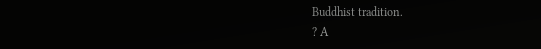Buddhist tradition.
? A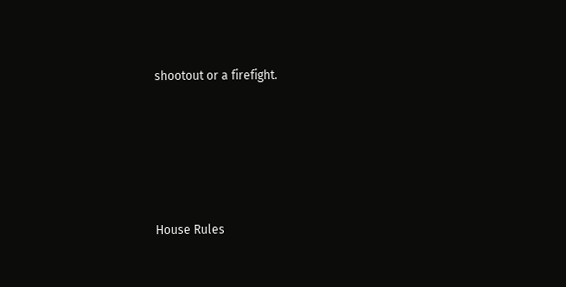shootout or a firefight.






House Rules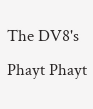The DV8's Phayt Phayt